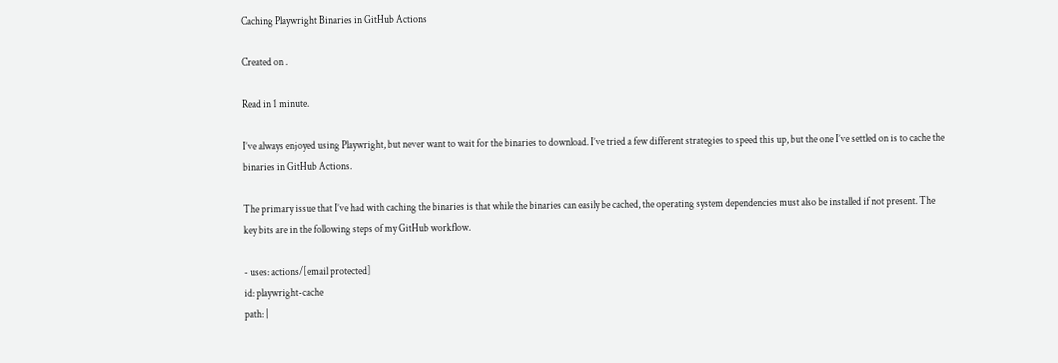Caching Playwright Binaries in GitHub Actions

Created on .

Read in 1 minute.

I’ve always enjoyed using Playwright, but never want to wait for the binaries to download. I’ve tried a few different strategies to speed this up, but the one I’ve settled on is to cache the binaries in GitHub Actions.

The primary issue that I’ve had with caching the binaries is that while the binaries can easily be cached, the operating system dependencies must also be installed if not present. The key bits are in the following steps of my GitHub workflow.

- uses: actions/[email protected]
id: playwright-cache
path: |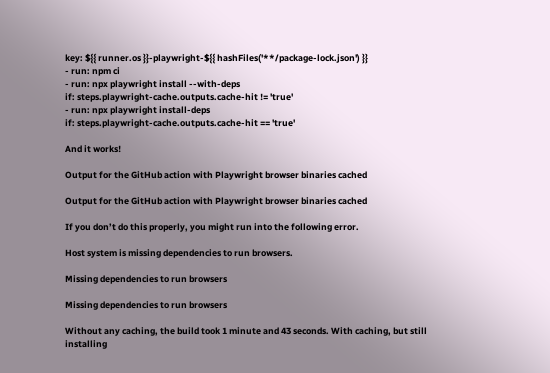key: ${{ runner.os }}-playwright-${{ hashFiles('**/package-lock.json') }}
- run: npm ci
- run: npx playwright install --with-deps
if: steps.playwright-cache.outputs.cache-hit != 'true'
- run: npx playwright install-deps
if: steps.playwright-cache.outputs.cache-hit == 'true'

And it works!

Output for the GitHub action with Playwright browser binaries cached

Output for the GitHub action with Playwright browser binaries cached

If you don’t do this properly, you might run into the following error.

Host system is missing dependencies to run browsers.

Missing dependencies to run browsers

Missing dependencies to run browsers

Without any caching, the build took 1 minute and 43 seconds. With caching, but still installing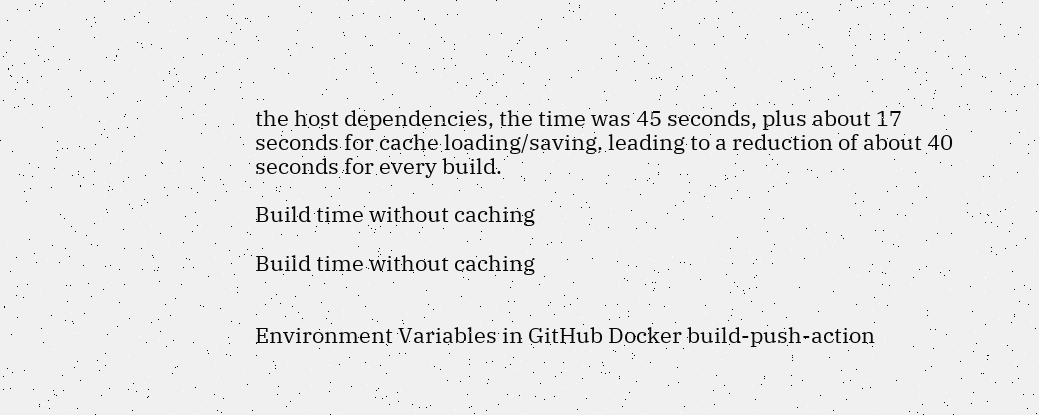the host dependencies, the time was 45 seconds, plus about 17 seconds for cache loading/saving, leading to a reduction of about 40 seconds for every build.

Build time without caching

Build time without caching


Environment Variables in GitHub Docker build-push-action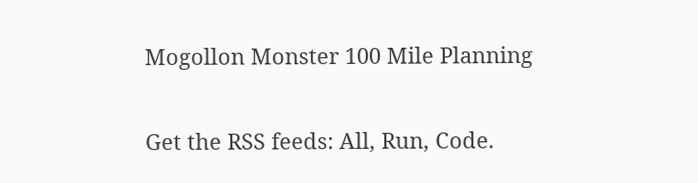Mogollon Monster 100 Mile Planning


Get the RSS feeds: All, Run, Code.